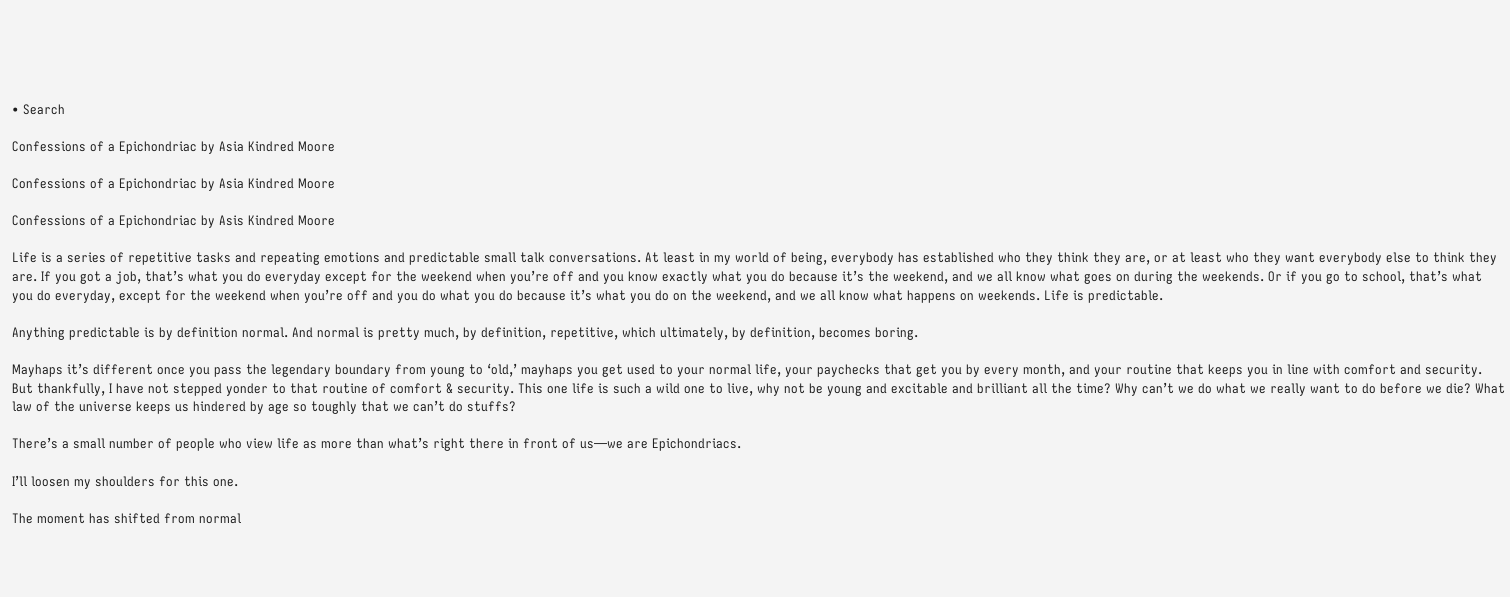• Search

Confessions of a Epichondriac by Asia Kindred Moore

Confessions of a Epichondriac by Asia Kindred Moore

Confessions of a Epichondriac by Asis Kindred Moore

Life is a series of repetitive tasks and repeating emotions and predictable small talk conversations. At least in my world of being, everybody has established who they think they are, or at least who they want everybody else to think they are. If you got a job, that’s what you do everyday except for the weekend when you’re off and you know exactly what you do because it’s the weekend, and we all know what goes on during the weekends. Or if you go to school, that’s what you do everyday, except for the weekend when you’re off and you do what you do because it’s what you do on the weekend, and we all know what happens on weekends. Life is predictable.

Anything predictable is by definition normal. And normal is pretty much, by definition, repetitive, which ultimately, by definition, becomes boring.

Mayhaps it’s different once you pass the legendary boundary from young to ‘old,’ mayhaps you get used to your normal life, your paychecks that get you by every month, and your routine that keeps you in line with comfort and security. But thankfully, I have not stepped yonder to that routine of comfort & security. This one life is such a wild one to live, why not be young and excitable and brilliant all the time? Why can’t we do what we really want to do before we die? What law of the universe keeps us hindered by age so toughly that we can’t do stuffs?

There’s a small number of people who view life as more than what’s right there in front of us—we are Epichondriacs.

I’ll loosen my shoulders for this one.

The moment has shifted from normal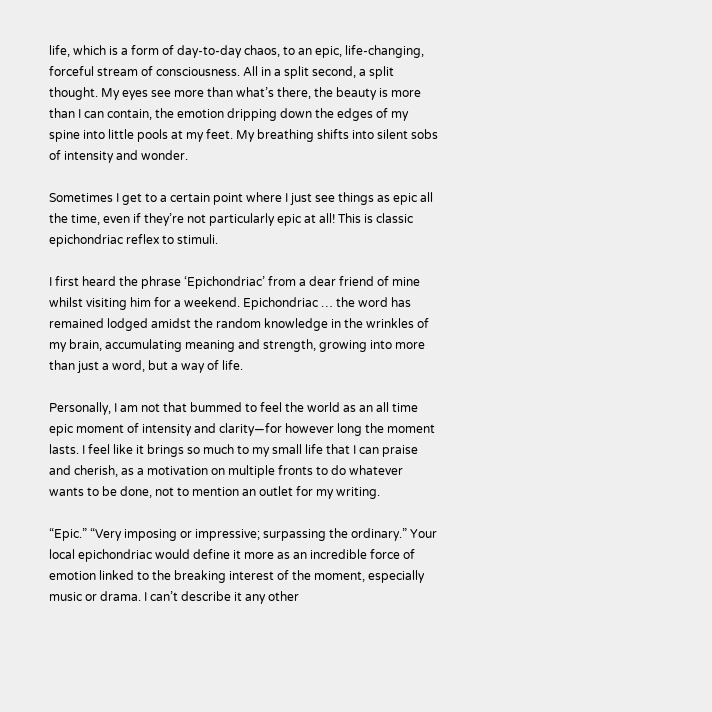life, which is a form of day-to-day chaos, to an epic, life-changing, forceful stream of consciousness. All in a split second, a split thought. My eyes see more than what’s there, the beauty is more than I can contain, the emotion dripping down the edges of my spine into little pools at my feet. My breathing shifts into silent sobs of intensity and wonder.

Sometimes I get to a certain point where I just see things as epic all the time, even if they’re not particularly epic at all! This is classic epichondriac reflex to stimuli.

I first heard the phrase ‘Epichondriac’ from a dear friend of mine whilst visiting him for a weekend. Epichondriac … the word has remained lodged amidst the random knowledge in the wrinkles of my brain, accumulating meaning and strength, growing into more than just a word, but a way of life.

Personally, I am not that bummed to feel the world as an all time epic moment of intensity and clarity—for however long the moment lasts. I feel like it brings so much to my small life that I can praise and cherish, as a motivation on multiple fronts to do whatever wants to be done, not to mention an outlet for my writing.

“Epic.” “Very imposing or impressive; surpassing the ordinary.” Your local epichondriac would define it more as an incredible force of emotion linked to the breaking interest of the moment, especially music or drama. I can’t describe it any other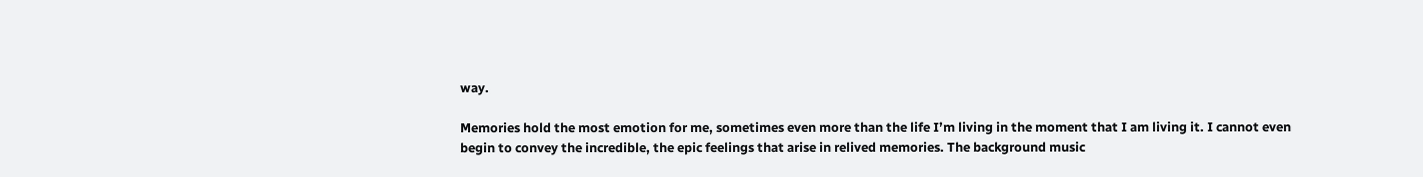way.

Memories hold the most emotion for me, sometimes even more than the life I’m living in the moment that I am living it. I cannot even begin to convey the incredible, the epic feelings that arise in relived memories. The background music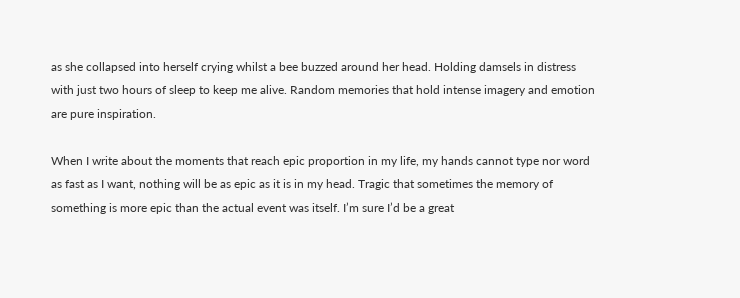as she collapsed into herself crying whilst a bee buzzed around her head. Holding damsels in distress with just two hours of sleep to keep me alive. Random memories that hold intense imagery and emotion are pure inspiration.

When I write about the moments that reach epic proportion in my life, my hands cannot type nor word as fast as I want, nothing will be as epic as it is in my head. Tragic that sometimes the memory of something is more epic than the actual event was itself. I’m sure I’d be a great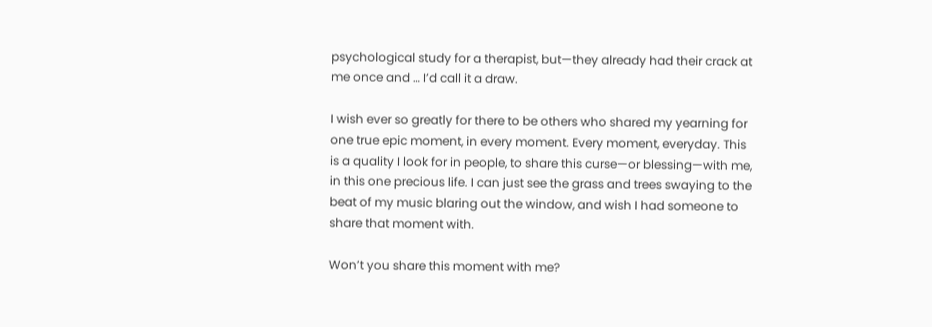psychological study for a therapist, but—they already had their crack at me once and … I’d call it a draw.

I wish ever so greatly for there to be others who shared my yearning for one true epic moment, in every moment. Every moment, everyday. This is a quality I look for in people, to share this curse—or blessing—with me, in this one precious life. I can just see the grass and trees swaying to the beat of my music blaring out the window, and wish I had someone to share that moment with.

Won’t you share this moment with me?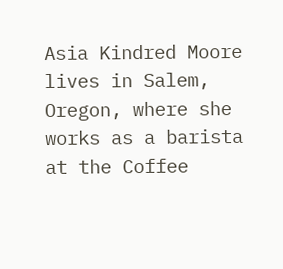Asia Kindred Moore lives in Salem, Oregon, where she works as a barista at the Coffee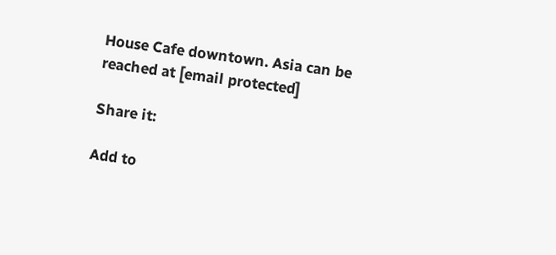House Cafe downtown. Asia can be reached at [email protected]

Share it:

Add to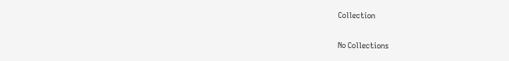Collection

No Collections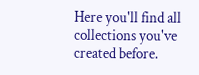Here you'll find all collections you've created before.